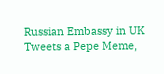Russian Embassy in UK Tweets a Pepe Meme,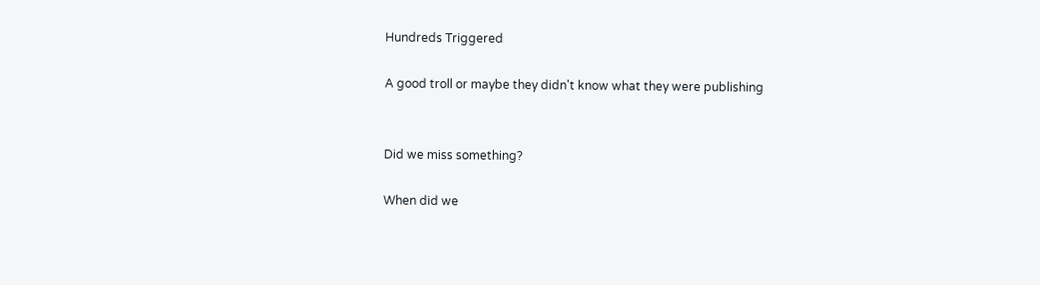Hundreds Triggered

A good troll or maybe they didn't know what they were publishing


Did we miss something?

When did we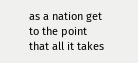as a nation get to the point that all it takes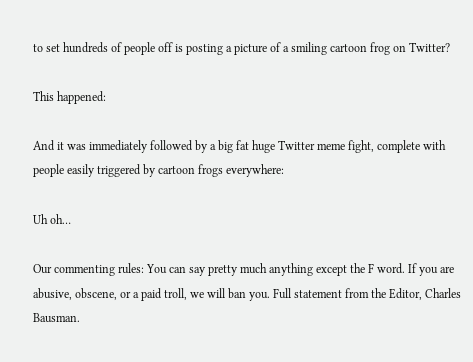to set hundreds of people off is posting a picture of a smiling cartoon frog on Twitter?

This happened:

And it was immediately followed by a big fat huge Twitter meme fight, complete with people easily triggered by cartoon frogs everywhere:

Uh oh…

Our commenting rules: You can say pretty much anything except the F word. If you are abusive, obscene, or a paid troll, we will ban you. Full statement from the Editor, Charles Bausman.